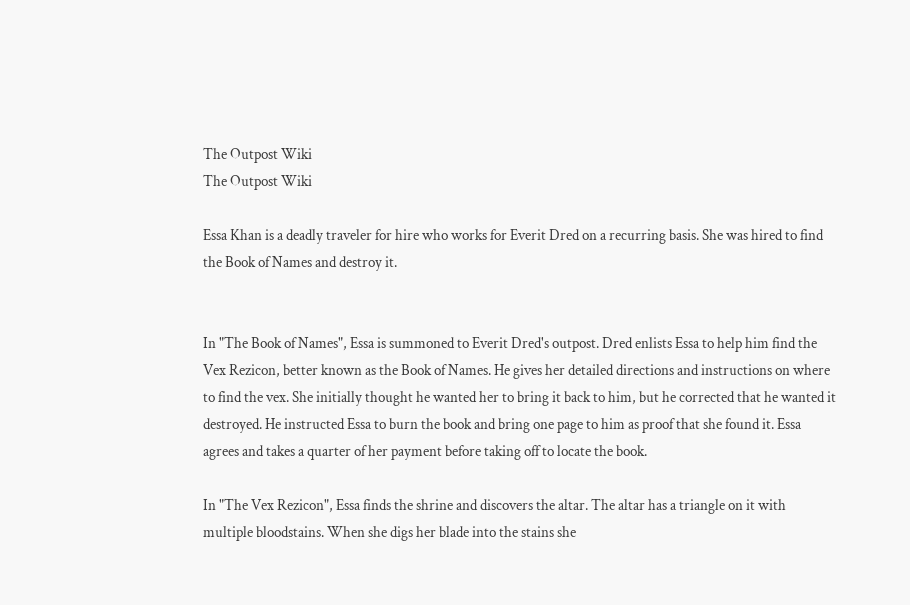The Outpost Wiki
The Outpost Wiki

Essa Khan is a deadly traveler for hire who works for Everit Dred on a recurring basis. She was hired to find the Book of Names and destroy it.


In "The Book of Names", Essa is summoned to Everit Dred's outpost. Dred enlists Essa to help him find the Vex Rezicon, better known as the Book of Names. He gives her detailed directions and instructions on where to find the vex. She initially thought he wanted her to bring it back to him, but he corrected that he wanted it destroyed. He instructed Essa to burn the book and bring one page to him as proof that she found it. Essa agrees and takes a quarter of her payment before taking off to locate the book.

In "The Vex Rezicon", Essa finds the shrine and discovers the altar. The altar has a triangle on it with multiple bloodstains. When she digs her blade into the stains she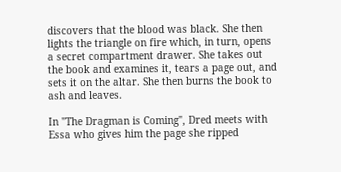discovers that the blood was black. She then lights the triangle on fire which, in turn, opens a secret compartment drawer. She takes out the book and examines it, tears a page out, and sets it on the altar. She then burns the book to ash and leaves.

In "The Dragman is Coming", Dred meets with Essa who gives him the page she ripped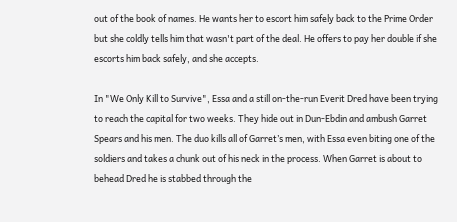out of the book of names. He wants her to escort him safely back to the Prime Order but she coldly tells him that wasn't part of the deal. He offers to pay her double if she escorts him back safely, and she accepts.

In "We Only Kill to Survive", Essa and a still on-the-run Everit Dred have been trying to reach the capital for two weeks. They hide out in Dun-Ebdin and ambush Garret Spears and his men. The duo kills all of Garret’s men, with Essa even biting one of the soldiers and takes a chunk out of his neck in the process. When Garret is about to behead Dred he is stabbed through the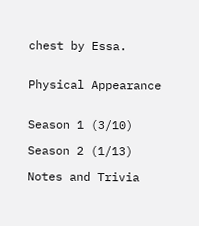chest by Essa.


Physical Appearance


Season 1 (3/10)

Season 2 (1/13)

Notes and Trivia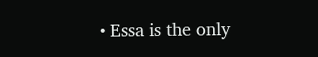• Essa is the only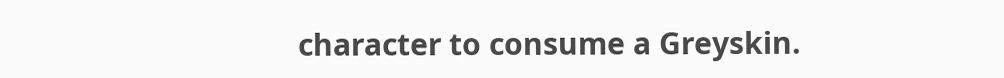character to consume a Greyskin.